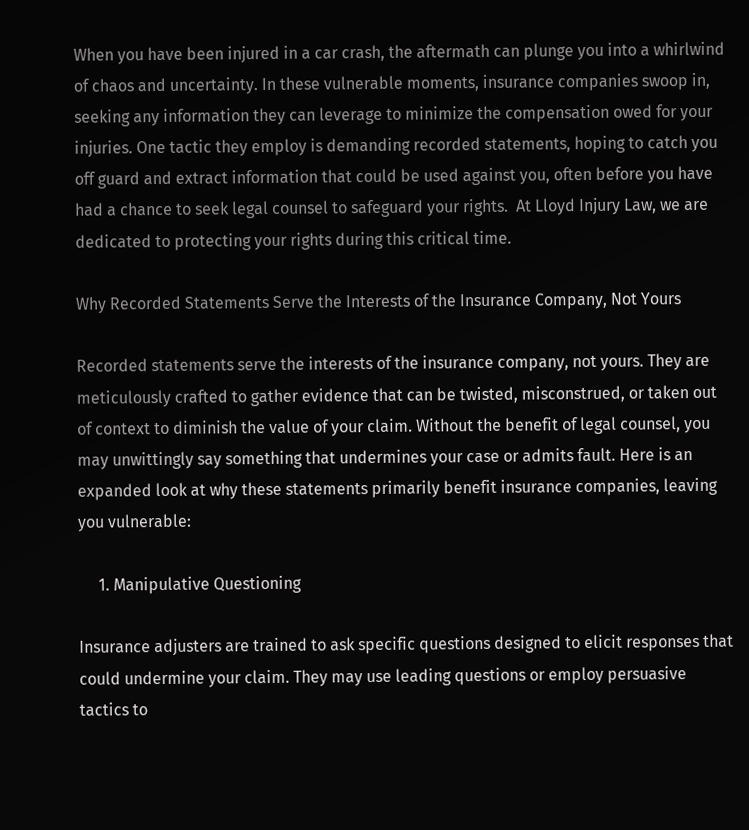When you have been injured in a car crash, the aftermath can plunge you into a whirlwind of chaos and uncertainty. In these vulnerable moments, insurance companies swoop in, seeking any information they can leverage to minimize the compensation owed for your injuries. One tactic they employ is demanding recorded statements, hoping to catch you off guard and extract information that could be used against you, often before you have had a chance to seek legal counsel to safeguard your rights.  At Lloyd Injury Law, we are dedicated to protecting your rights during this critical time.

Why Recorded Statements Serve the Interests of the Insurance Company, Not Yours

Recorded statements serve the interests of the insurance company, not yours. They are meticulously crafted to gather evidence that can be twisted, misconstrued, or taken out of context to diminish the value of your claim. Without the benefit of legal counsel, you may unwittingly say something that undermines your case or admits fault. Here is an expanded look at why these statements primarily benefit insurance companies, leaving you vulnerable:

     1. Manipulative Questioning

Insurance adjusters are trained to ask specific questions designed to elicit responses that could undermine your claim. They may use leading questions or employ persuasive tactics to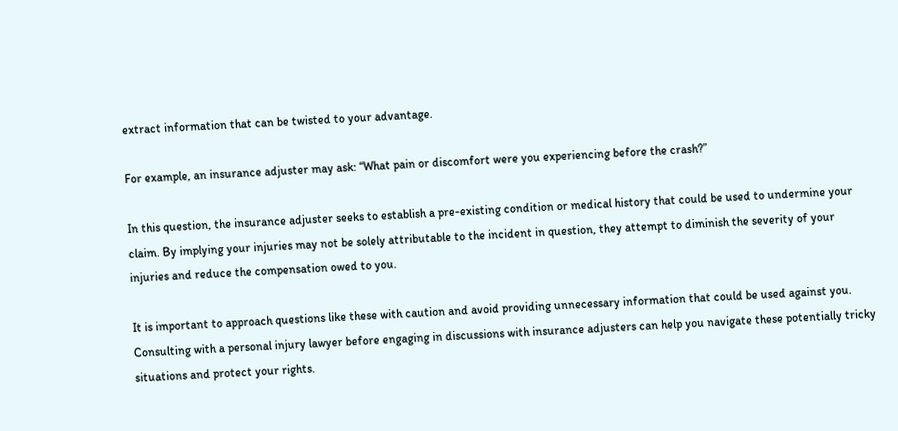extract information that can be twisted to your advantage.

For example, an insurance adjuster may ask: “What pain or discomfort were you experiencing before the crash?”

In this question, the insurance adjuster seeks to establish a pre-existing condition or medical history that could be used to undermine your claim. By implying your injuries may not be solely attributable to the incident in question, they attempt to diminish the severity of your injuries and reduce the compensation owed to you.

It is important to approach questions like these with caution and avoid providing unnecessary information that could be used against you. Consulting with a personal injury lawyer before engaging in discussions with insurance adjusters can help you navigate these potentially tricky situations and protect your rights.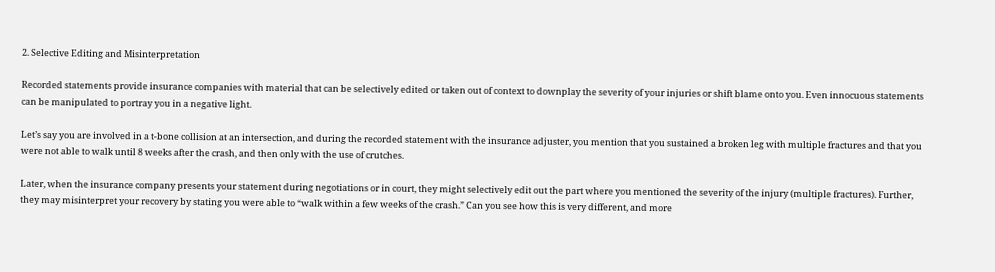2. Selective Editing and Misinterpretation

Recorded statements provide insurance companies with material that can be selectively edited or taken out of context to downplay the severity of your injuries or shift blame onto you. Even innocuous statements can be manipulated to portray you in a negative light.

Let’s say you are involved in a t-bone collision at an intersection, and during the recorded statement with the insurance adjuster, you mention that you sustained a broken leg with multiple fractures and that you were not able to walk until 8 weeks after the crash, and then only with the use of crutches.

Later, when the insurance company presents your statement during negotiations or in court, they might selectively edit out the part where you mentioned the severity of the injury (multiple fractures). Further, they may misinterpret your recovery by stating you were able to “walk within a few weeks of the crash.” Can you see how this is very different, and more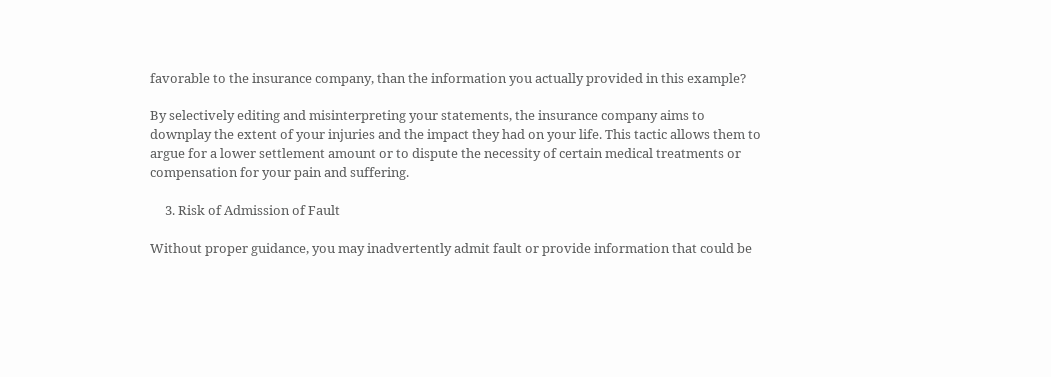favorable to the insurance company, than the information you actually provided in this example?

By selectively editing and misinterpreting your statements, the insurance company aims to downplay the extent of your injuries and the impact they had on your life. This tactic allows them to argue for a lower settlement amount or to dispute the necessity of certain medical treatments or compensation for your pain and suffering.

     3. Risk of Admission of Fault

Without proper guidance, you may inadvertently admit fault or provide information that could be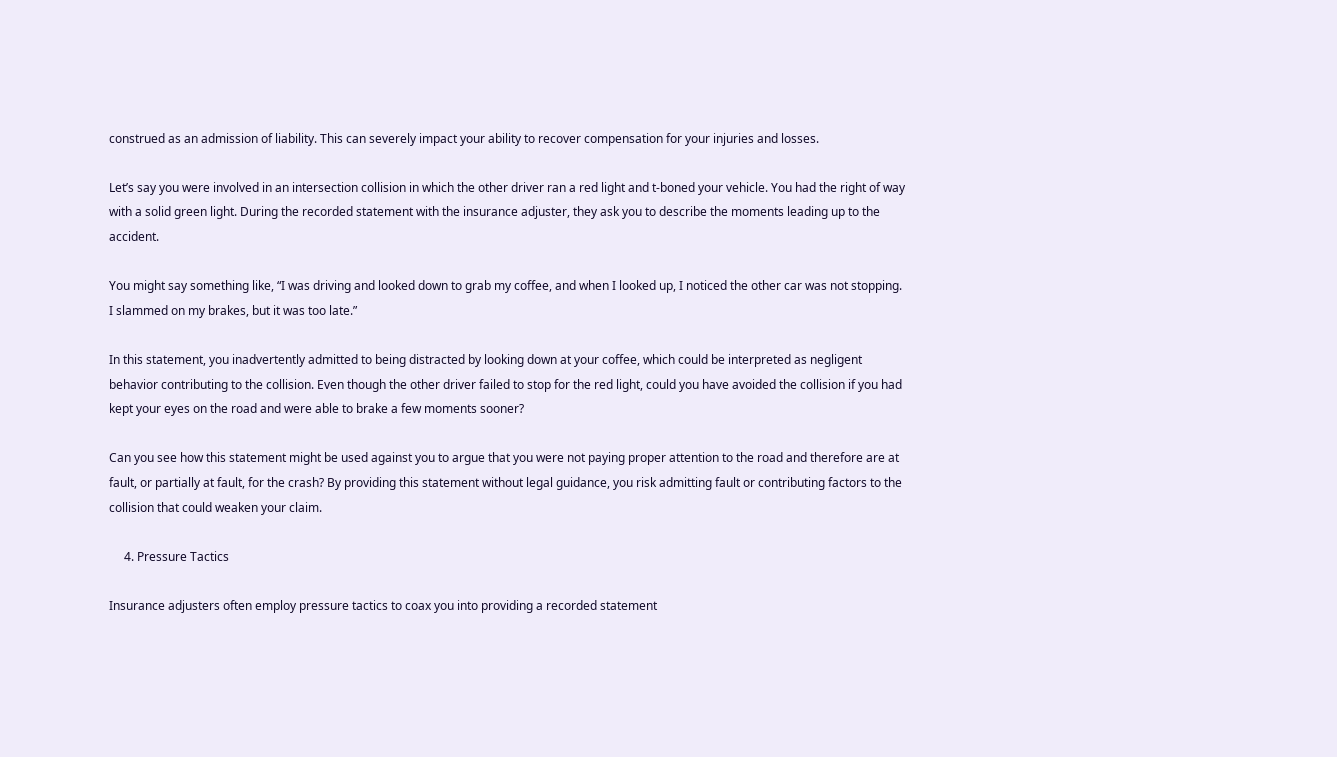construed as an admission of liability. This can severely impact your ability to recover compensation for your injuries and losses.

Let’s say you were involved in an intersection collision in which the other driver ran a red light and t-boned your vehicle. You had the right of way with a solid green light. During the recorded statement with the insurance adjuster, they ask you to describe the moments leading up to the accident.

You might say something like, “I was driving and looked down to grab my coffee, and when I looked up, I noticed the other car was not stopping. I slammed on my brakes, but it was too late.”

In this statement, you inadvertently admitted to being distracted by looking down at your coffee, which could be interpreted as negligent behavior contributing to the collision. Even though the other driver failed to stop for the red light, could you have avoided the collision if you had kept your eyes on the road and were able to brake a few moments sooner?

Can you see how this statement might be used against you to argue that you were not paying proper attention to the road and therefore are at fault, or partially at fault, for the crash? By providing this statement without legal guidance, you risk admitting fault or contributing factors to the collision that could weaken your claim.

     4. Pressure Tactics

Insurance adjusters often employ pressure tactics to coax you into providing a recorded statement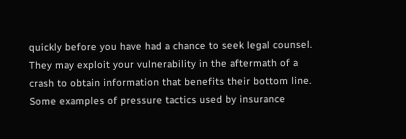quickly before you have had a chance to seek legal counsel. They may exploit your vulnerability in the aftermath of a crash to obtain information that benefits their bottom line. Some examples of pressure tactics used by insurance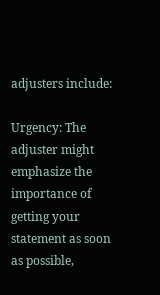adjusters include:

Urgency: The adjuster might emphasize the importance of getting your statement as soon as possible,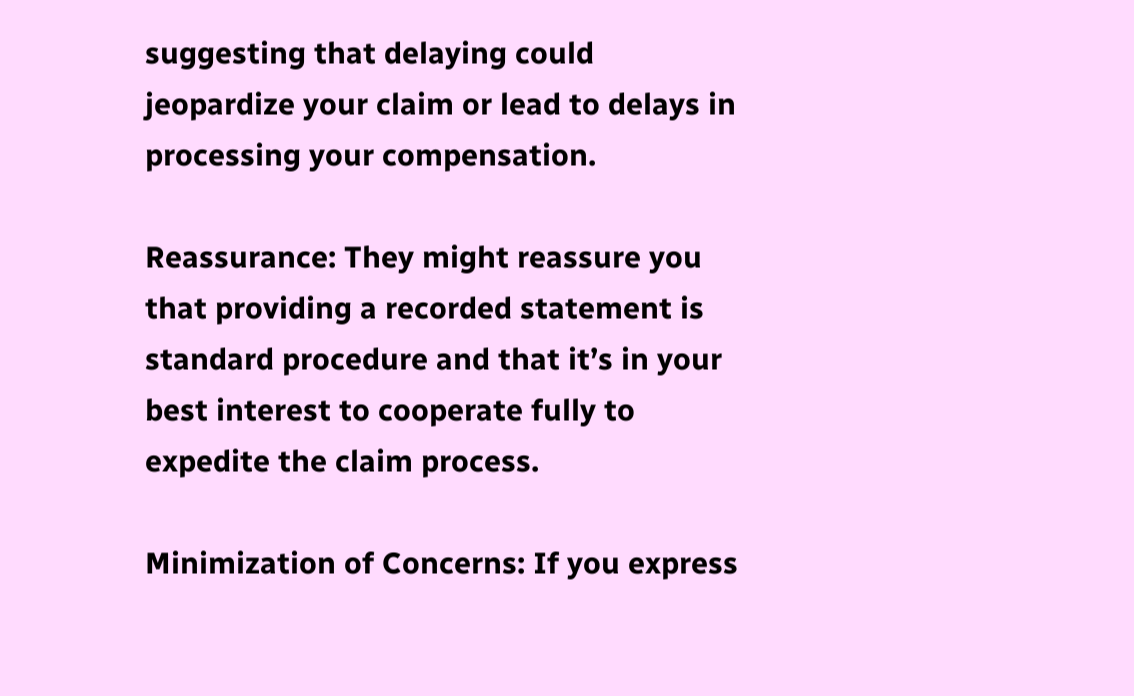suggesting that delaying could jeopardize your claim or lead to delays in processing your compensation.

Reassurance: They might reassure you that providing a recorded statement is standard procedure and that it’s in your best interest to cooperate fully to expedite the claim process.

Minimization of Concerns: If you express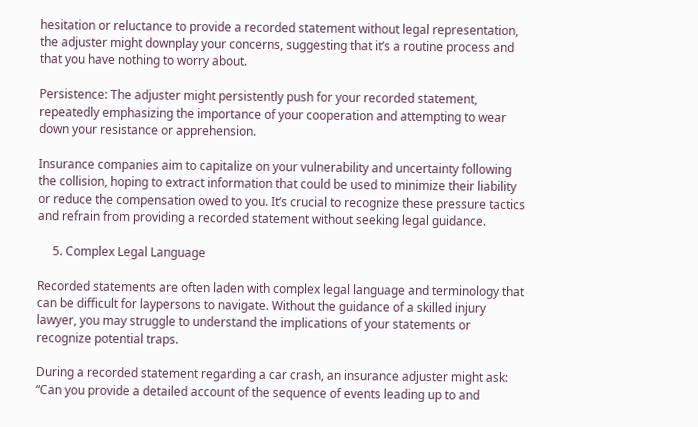hesitation or reluctance to provide a recorded statement without legal representation, the adjuster might downplay your concerns, suggesting that it’s a routine process and that you have nothing to worry about.

Persistence: The adjuster might persistently push for your recorded statement, repeatedly emphasizing the importance of your cooperation and attempting to wear down your resistance or apprehension.

Insurance companies aim to capitalize on your vulnerability and uncertainty following the collision, hoping to extract information that could be used to minimize their liability or reduce the compensation owed to you. It’s crucial to recognize these pressure tactics and refrain from providing a recorded statement without seeking legal guidance.

     5. Complex Legal Language

Recorded statements are often laden with complex legal language and terminology that can be difficult for laypersons to navigate. Without the guidance of a skilled injury lawyer, you may struggle to understand the implications of your statements or recognize potential traps.

During a recorded statement regarding a car crash, an insurance adjuster might ask: “Can you provide a detailed account of the sequence of events leading up to and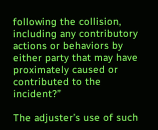following the collision, including any contributory actions or behaviors by either party that may have proximately caused or contributed to the incident?”

The adjuster’s use of such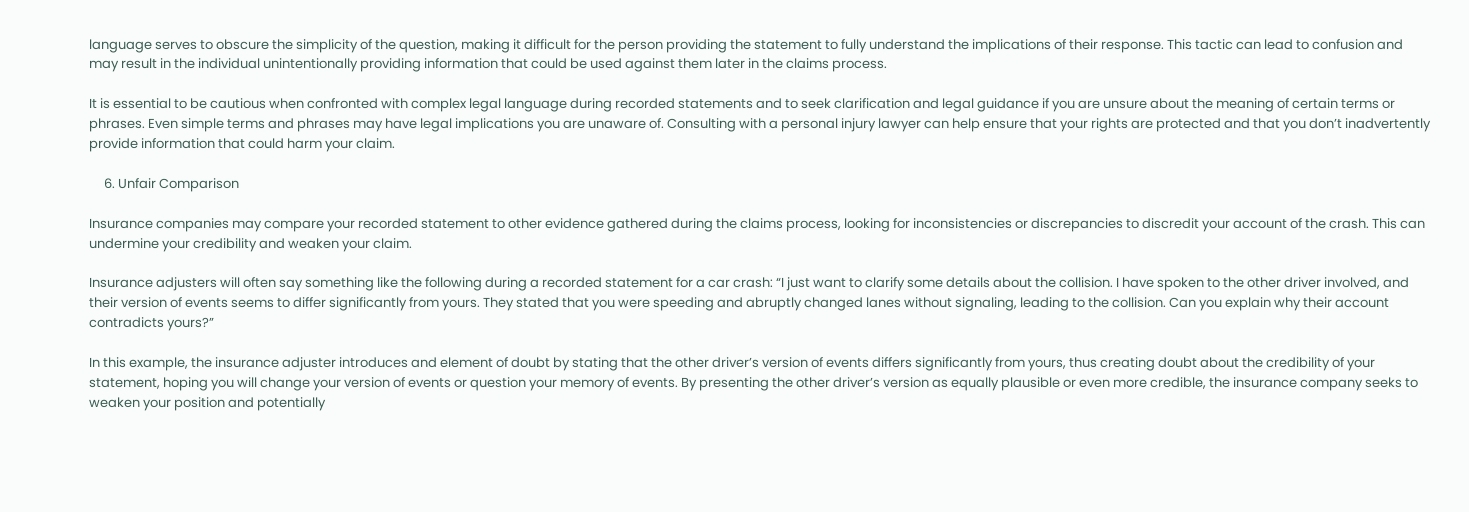language serves to obscure the simplicity of the question, making it difficult for the person providing the statement to fully understand the implications of their response. This tactic can lead to confusion and may result in the individual unintentionally providing information that could be used against them later in the claims process.

It is essential to be cautious when confronted with complex legal language during recorded statements and to seek clarification and legal guidance if you are unsure about the meaning of certain terms or phrases. Even simple terms and phrases may have legal implications you are unaware of. Consulting with a personal injury lawyer can help ensure that your rights are protected and that you don’t inadvertently provide information that could harm your claim.

     6. Unfair Comparison

Insurance companies may compare your recorded statement to other evidence gathered during the claims process, looking for inconsistencies or discrepancies to discredit your account of the crash. This can undermine your credibility and weaken your claim.

Insurance adjusters will often say something like the following during a recorded statement for a car crash: “I just want to clarify some details about the collision. I have spoken to the other driver involved, and their version of events seems to differ significantly from yours. They stated that you were speeding and abruptly changed lanes without signaling, leading to the collision. Can you explain why their account contradicts yours?”

In this example, the insurance adjuster introduces and element of doubt by stating that the other driver’s version of events differs significantly from yours, thus creating doubt about the credibility of your statement, hoping you will change your version of events or question your memory of events. By presenting the other driver’s version as equally plausible or even more credible, the insurance company seeks to weaken your position and potentially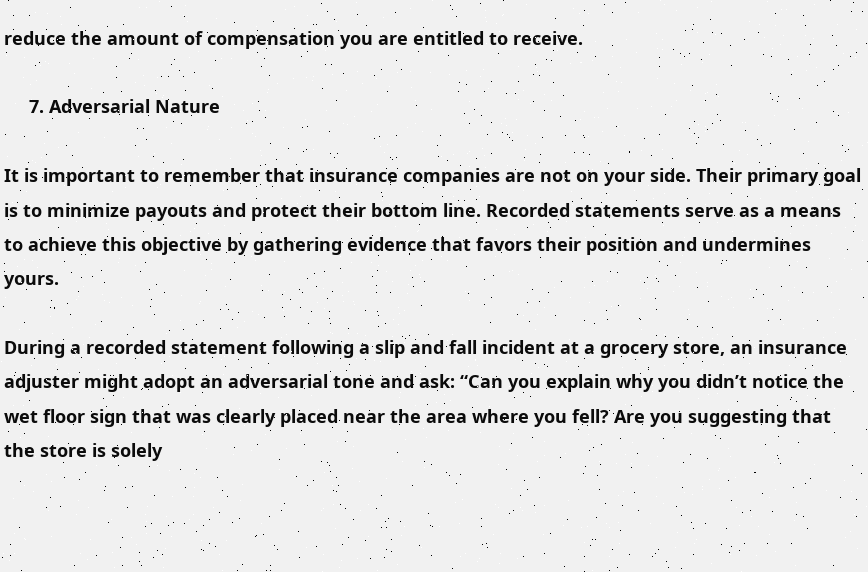reduce the amount of compensation you are entitled to receive.

     7. Adversarial Nature

It is important to remember that insurance companies are not on your side. Their primary goal is to minimize payouts and protect their bottom line. Recorded statements serve as a means to achieve this objective by gathering evidence that favors their position and undermines yours.

During a recorded statement following a slip and fall incident at a grocery store, an insurance adjuster might adopt an adversarial tone and ask: “Can you explain why you didn’t notice the wet floor sign that was clearly placed near the area where you fell? Are you suggesting that the store is solely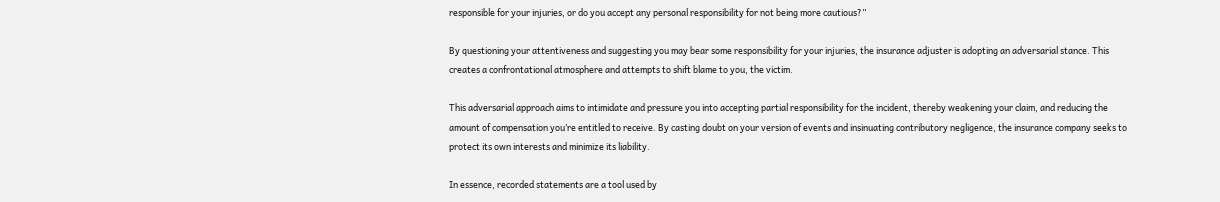responsible for your injuries, or do you accept any personal responsibility for not being more cautious?”

By questioning your attentiveness and suggesting you may bear some responsibility for your injuries, the insurance adjuster is adopting an adversarial stance. This creates a confrontational atmosphere and attempts to shift blame to you, the victim.

This adversarial approach aims to intimidate and pressure you into accepting partial responsibility for the incident, thereby weakening your claim, and reducing the amount of compensation you’re entitled to receive. By casting doubt on your version of events and insinuating contributory negligence, the insurance company seeks to protect its own interests and minimize its liability.

In essence, recorded statements are a tool used by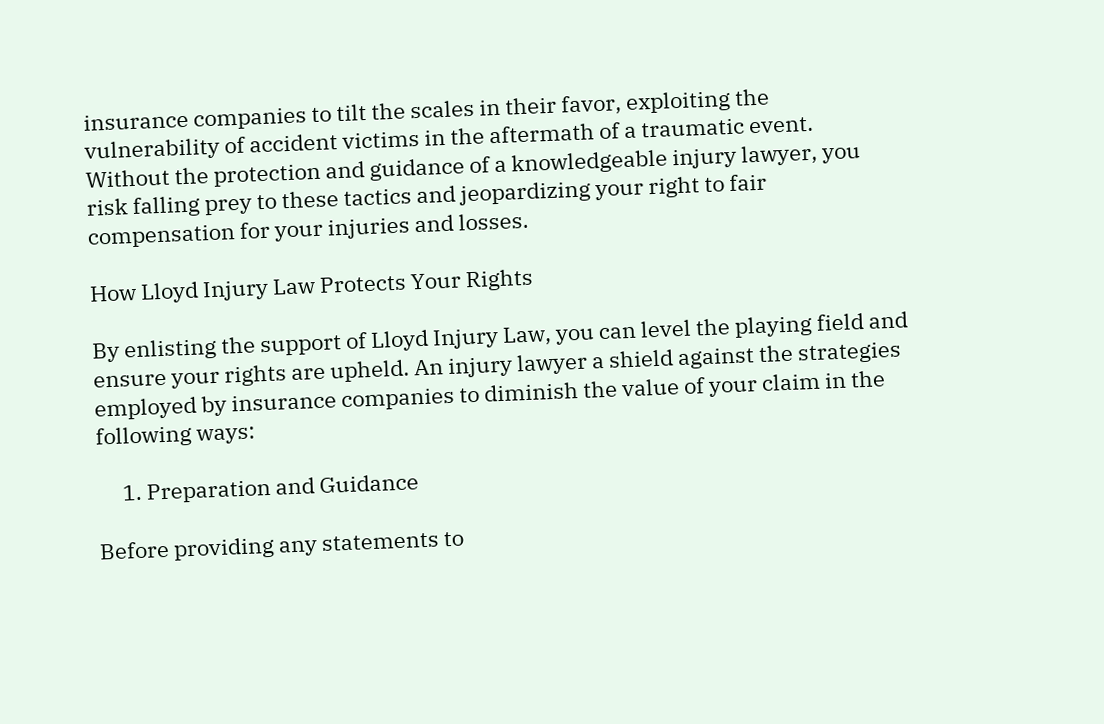insurance companies to tilt the scales in their favor, exploiting the vulnerability of accident victims in the aftermath of a traumatic event. Without the protection and guidance of a knowledgeable injury lawyer, you risk falling prey to these tactics and jeopardizing your right to fair compensation for your injuries and losses.

How Lloyd Injury Law Protects Your Rights

By enlisting the support of Lloyd Injury Law, you can level the playing field and ensure your rights are upheld. An injury lawyer a shield against the strategies employed by insurance companies to diminish the value of your claim in the following ways:

     1. Preparation and Guidance

Before providing any statements to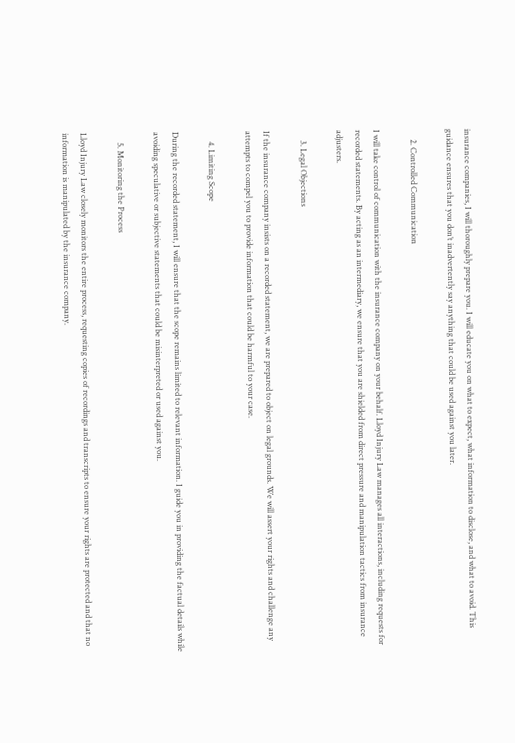insurance companies, I will thoroughly prepare you. I will educate you on what to expect, what information to disclose, and what to avoid. This guidance ensures that you don’t inadvertently say anything that could be used against you later.

     2. Controlled Communication

I will take control of communication with the insurance company on your behalf. Lloyd Injury Law manages all interactions, including requests for recorded statements. By acting as an intermediary, we ensure that you are shielded from direct pressure and manipulation tactics from insurance adjusters.

     3. Legal Objections

If the insurance company insists on a recorded statement, we are prepared to object on legal grounds. We will assert your rights and challenge any attempts to compel you to provide information that could be harmful to your case.

     4. Limiting Scope

During the recorded statement, I will ensure that the scope remains limited to relevant information. I guide you in providing the factual details while avoiding speculative or subjective statements that could be misinterpreted or used against you.

     5. Monitoring the Process

Lloyd Injury Law closely monitors the entire process, requesting copies of recordings and transcripts to ensure your rights are protected and that no information is manipulated by the insurance company.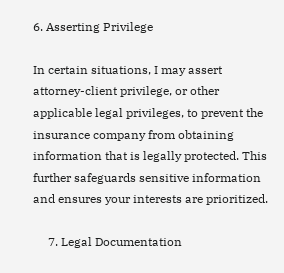6. Asserting Privilege

In certain situations, I may assert attorney-client privilege, or other applicable legal privileges, to prevent the insurance company from obtaining information that is legally protected. This further safeguards sensitive information and ensures your interests are prioritized.

     7. Legal Documentation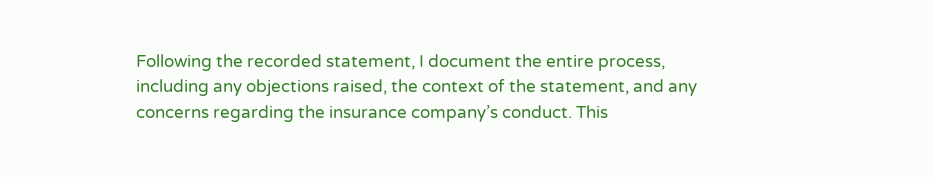Following the recorded statement, I document the entire process, including any objections raised, the context of the statement, and any concerns regarding the insurance company’s conduct. This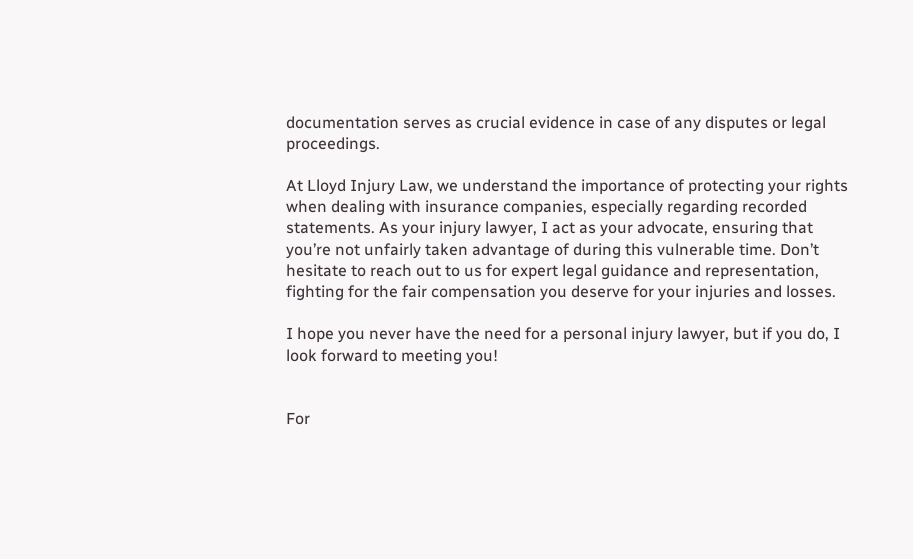documentation serves as crucial evidence in case of any disputes or legal proceedings.

At Lloyd Injury Law, we understand the importance of protecting your rights when dealing with insurance companies, especially regarding recorded statements. As your injury lawyer, I act as your advocate, ensuring that you’re not unfairly taken advantage of during this vulnerable time. Don’t hesitate to reach out to us for expert legal guidance and representation, fighting for the fair compensation you deserve for your injuries and losses.

I hope you never have the need for a personal injury lawyer, but if you do, I look forward to meeting you!


For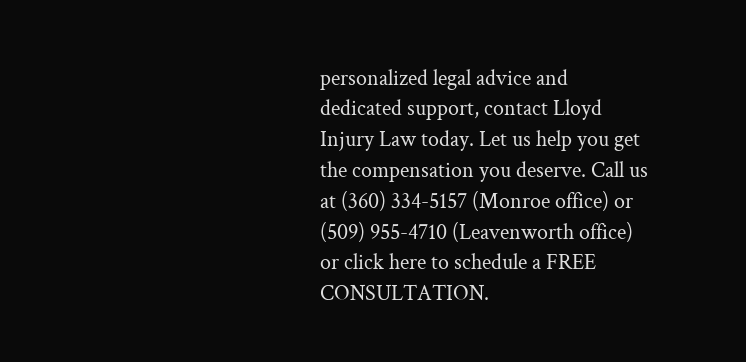personalized legal advice and dedicated support, contact Lloyd Injury Law today. Let us help you get the compensation you deserve. Call us at (360) 334-5157 (Monroe office) or (509) 955-4710 (Leavenworth office) or click here to schedule a FREE CONSULTATION.